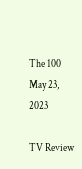The 100
May 23, 2023

TV Review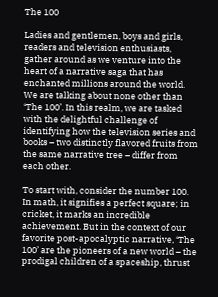The 100

Ladies and gentlemen, boys and girls, readers and television enthusiasts, gather around as we venture into the heart of a narrative saga that has enchanted millions around the world. We are talking about none other than ‘The 100’. In this realm, we are tasked with the delightful challenge of identifying how the television series and books – two distinctly flavored fruits from the same narrative tree – differ from each other.

To start with, consider the number 100. In math, it signifies a perfect square; in cricket, it marks an incredible achievement. But in the context of our favorite post-apocalyptic narrative, ‘The 100’ are the pioneers of a new world – the prodigal children of a spaceship, thrust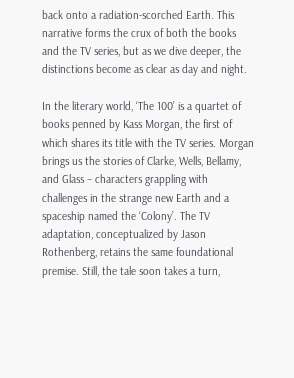back onto a radiation-scorched Earth. This narrative forms the crux of both the books and the TV series, but as we dive deeper, the distinctions become as clear as day and night.

In the literary world, ‘The 100’ is a quartet of books penned by Kass Morgan, the first of which shares its title with the TV series. Morgan brings us the stories of Clarke, Wells, Bellamy, and Glass – characters grappling with challenges in the strange new Earth and a spaceship named the ‘Colony’. The TV adaptation, conceptualized by Jason Rothenberg, retains the same foundational premise. Still, the tale soon takes a turn,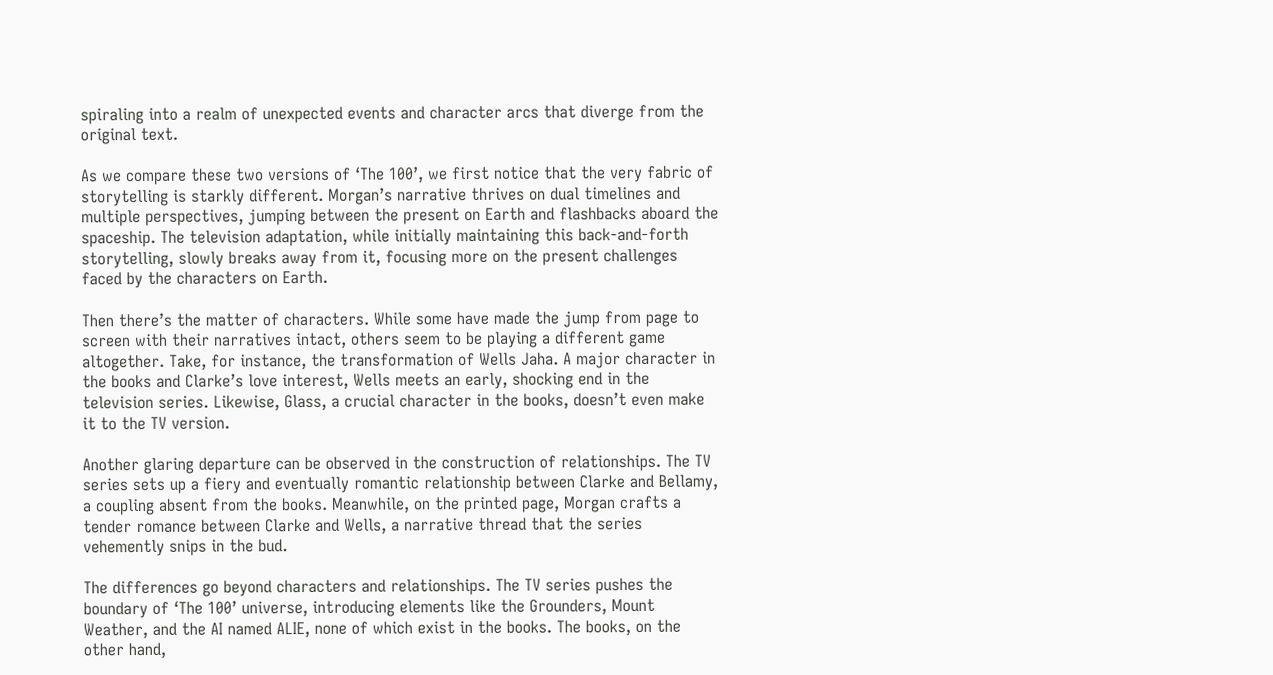spiraling into a realm of unexpected events and character arcs that diverge from the original text.

As we compare these two versions of ‘The 100’, we first notice that the very fabric of storytelling is starkly different. Morgan’s narrative thrives on dual timelines and multiple perspectives, jumping between the present on Earth and flashbacks aboard the spaceship. The television adaptation, while initially maintaining this back-and-forth storytelling, slowly breaks away from it, focusing more on the present challenges faced by the characters on Earth.

Then there’s the matter of characters. While some have made the jump from page to screen with their narratives intact, others seem to be playing a different game altogether. Take, for instance, the transformation of Wells Jaha. A major character in the books and Clarke’s love interest, Wells meets an early, shocking end in the television series. Likewise, Glass, a crucial character in the books, doesn’t even make it to the TV version.

Another glaring departure can be observed in the construction of relationships. The TV series sets up a fiery and eventually romantic relationship between Clarke and Bellamy, a coupling absent from the books. Meanwhile, on the printed page, Morgan crafts a tender romance between Clarke and Wells, a narrative thread that the series vehemently snips in the bud.

The differences go beyond characters and relationships. The TV series pushes the boundary of ‘The 100’ universe, introducing elements like the Grounders, Mount Weather, and the AI named ALIE, none of which exist in the books. The books, on the other hand,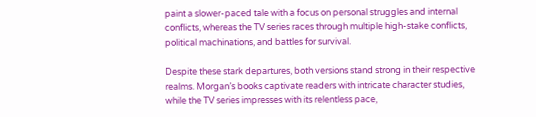paint a slower-paced tale with a focus on personal struggles and internal conflicts, whereas the TV series races through multiple high-stake conflicts, political machinations, and battles for survival.

Despite these stark departures, both versions stand strong in their respective realms. Morgan’s books captivate readers with intricate character studies, while the TV series impresses with its relentless pace,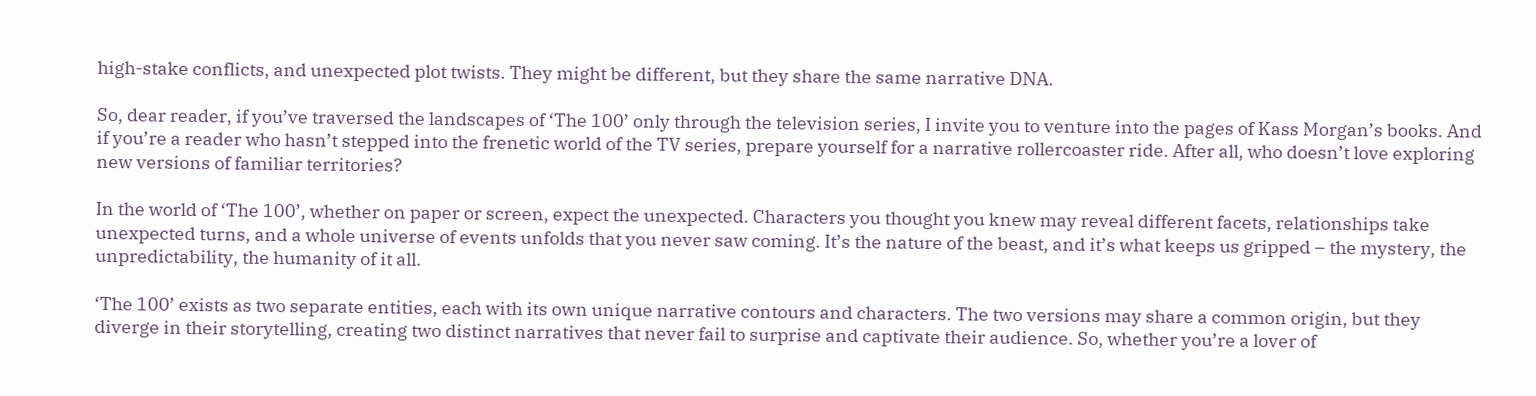high-stake conflicts, and unexpected plot twists. They might be different, but they share the same narrative DNA.

So, dear reader, if you’ve traversed the landscapes of ‘The 100’ only through the television series, I invite you to venture into the pages of Kass Morgan’s books. And if you’re a reader who hasn’t stepped into the frenetic world of the TV series, prepare yourself for a narrative rollercoaster ride. After all, who doesn’t love exploring new versions of familiar territories?

In the world of ‘The 100’, whether on paper or screen, expect the unexpected. Characters you thought you knew may reveal different facets, relationships take unexpected turns, and a whole universe of events unfolds that you never saw coming. It’s the nature of the beast, and it’s what keeps us gripped – the mystery, the unpredictability, the humanity of it all.

‘The 100’ exists as two separate entities, each with its own unique narrative contours and characters. The two versions may share a common origin, but they diverge in their storytelling, creating two distinct narratives that never fail to surprise and captivate their audience. So, whether you’re a lover of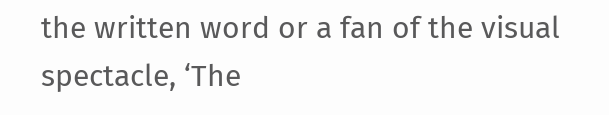the written word or a fan of the visual spectacle, ‘The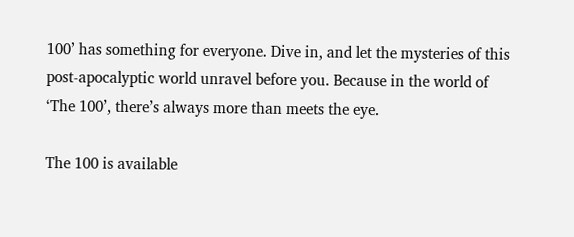100’ has something for everyone. Dive in, and let the mysteries of this post-apocalyptic world unravel before you. Because in the world of ‘The 100’, there’s always more than meets the eye.

The 100 is available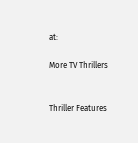at:

More TV Thrillers


Thriller Features